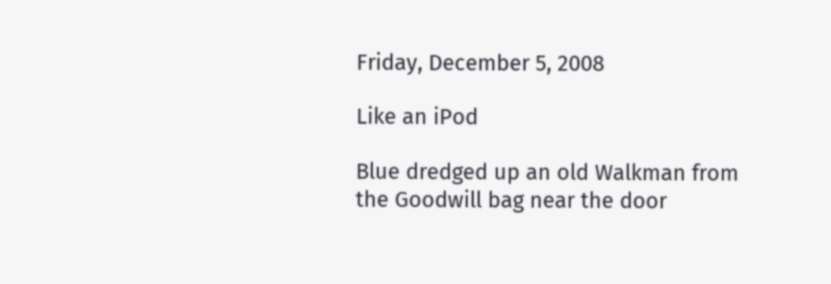Friday, December 5, 2008

Like an iPod

Blue dredged up an old Walkman from the Goodwill bag near the door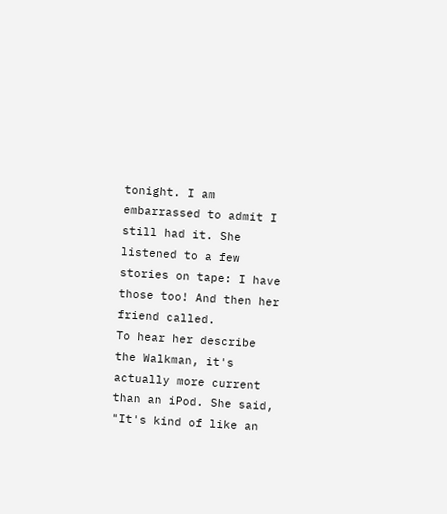tonight. I am embarrassed to admit I still had it. She listened to a few stories on tape: I have those too! And then her friend called.
To hear her describe the Walkman, it's actually more current than an iPod. She said, "It's kind of like an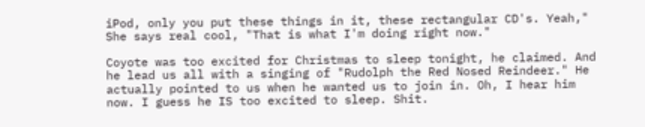iPod, only you put these things in it, these rectangular CD's. Yeah," She says real cool, "That is what I'm doing right now."

Coyote was too excited for Christmas to sleep tonight, he claimed. And he lead us all with a singing of "Rudolph the Red Nosed Reindeer." He actually pointed to us when he wanted us to join in. Oh, I hear him now. I guess he IS too excited to sleep. Shit.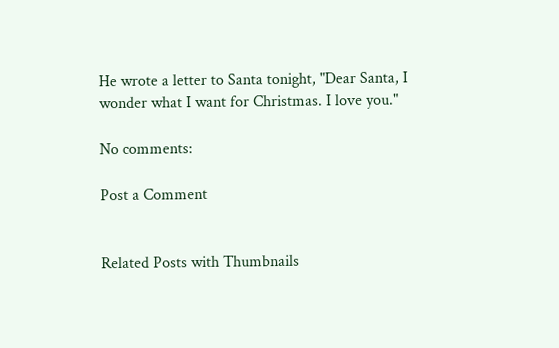He wrote a letter to Santa tonight, "Dear Santa, I wonder what I want for Christmas. I love you."

No comments:

Post a Comment


Related Posts with Thumbnails